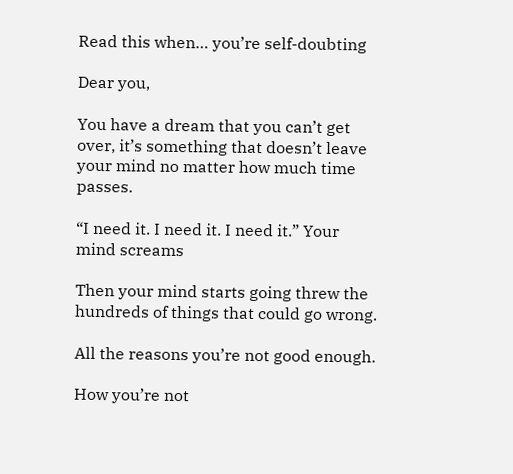Read this when… you’re self-doubting

Dear you,

You have a dream that you can’t get over, it’s something that doesn’t leave your mind no matter how much time passes.

“I need it. I need it. I need it.” Your mind screams

Then your mind starts going threw the hundreds of things that could go wrong.

All the reasons you’re not good enough.

How you’re not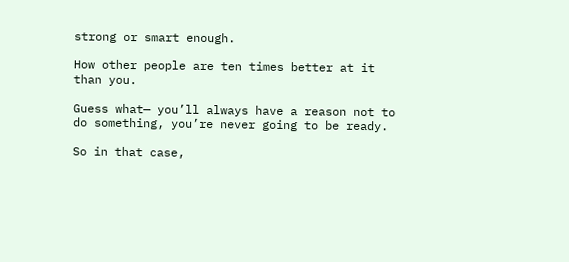strong or smart enough.

How other people are ten times better at it than you.

Guess what— you’ll always have a reason not to do something, you’re never going to be ready.

So in that case,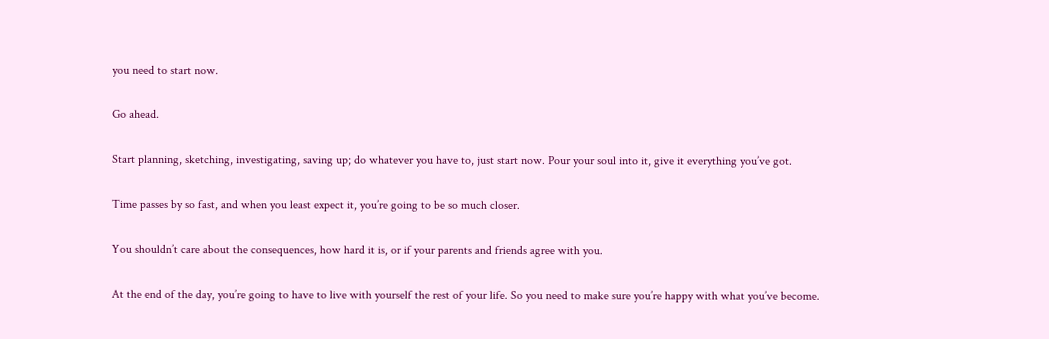you need to start now.

Go ahead.

Start planning, sketching, investigating, saving up; do whatever you have to, just start now. Pour your soul into it, give it everything you’ve got.

Time passes by so fast, and when you least expect it, you’re going to be so much closer.

You shouldn’t care about the consequences, how hard it is, or if your parents and friends agree with you.

At the end of the day, you’re going to have to live with yourself the rest of your life. So you need to make sure you’re happy with what you’ve become.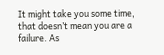It might take you some time, that doesn’t mean you are a failure. As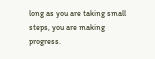long as you are taking small steps, you are making progress.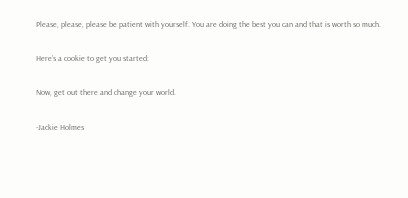Please, please, please be patient with yourself. You are doing the best you can and that is worth so much.

Here’s a cookie to get you started:

Now, get out there and change your world.

-Jackie Holmes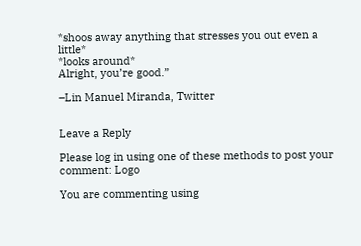*shoos away anything that stresses you out even a little*
*looks around*
Alright, you’re good.”

–Lin Manuel Miranda, Twitter


Leave a Reply

Please log in using one of these methods to post your comment: Logo

You are commenting using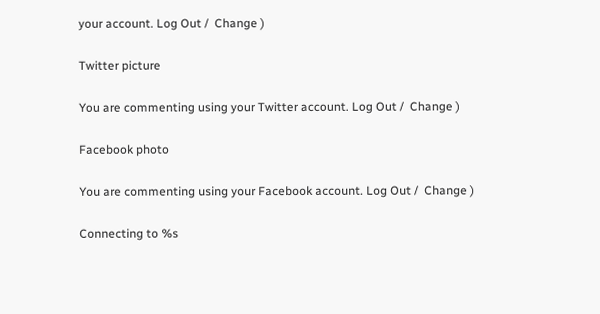your account. Log Out /  Change )

Twitter picture

You are commenting using your Twitter account. Log Out /  Change )

Facebook photo

You are commenting using your Facebook account. Log Out /  Change )

Connecting to %s